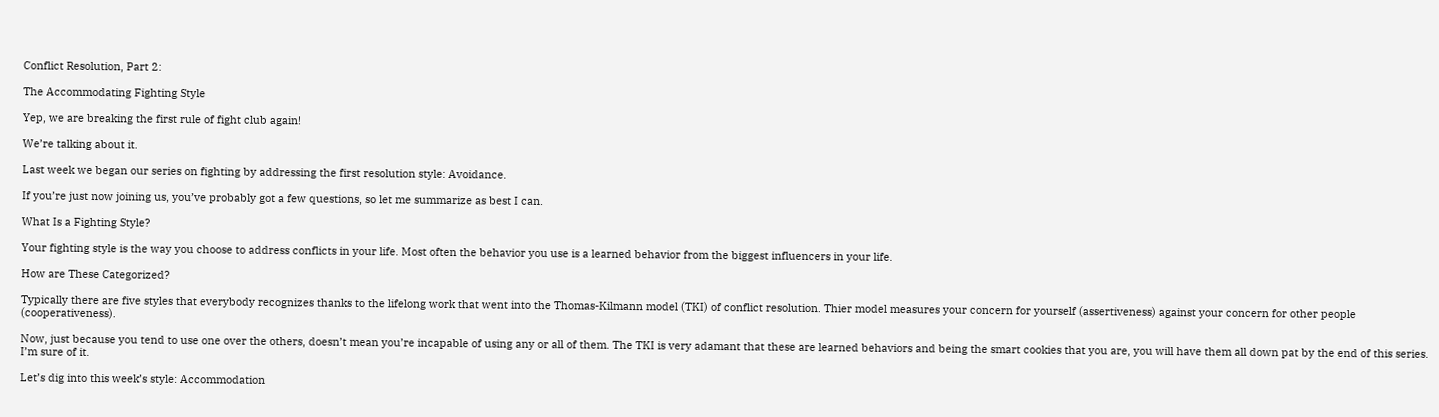Conflict Resolution, Part 2:

The Accommodating Fighting Style

Yep, we are breaking the first rule of fight club again!

We’re talking about it.

Last week we began our series on fighting by addressing the first resolution style: Avoidance.

If you’re just now joining us, you’ve probably got a few questions, so let me summarize as best I can.

What Is a Fighting Style?

Your fighting style is the way you choose to address conflicts in your life. Most often the behavior you use is a learned behavior from the biggest influencers in your life.

How are These Categorized?

Typically there are five styles that everybody recognizes thanks to the lifelong work that went into the Thomas-Kilmann model (TKI) of conflict resolution. Thier model measures your concern for yourself (assertiveness) against your concern for other people (cooperativeness).

Now, just because you tend to use one over the others, doesn’t mean you’re incapable of using any or all of them. The TKI is very adamant that these are learned behaviors and being the smart cookies that you are, you will have them all down pat by the end of this series. I’m sure of it.

Let’s dig into this week’s style: Accommodation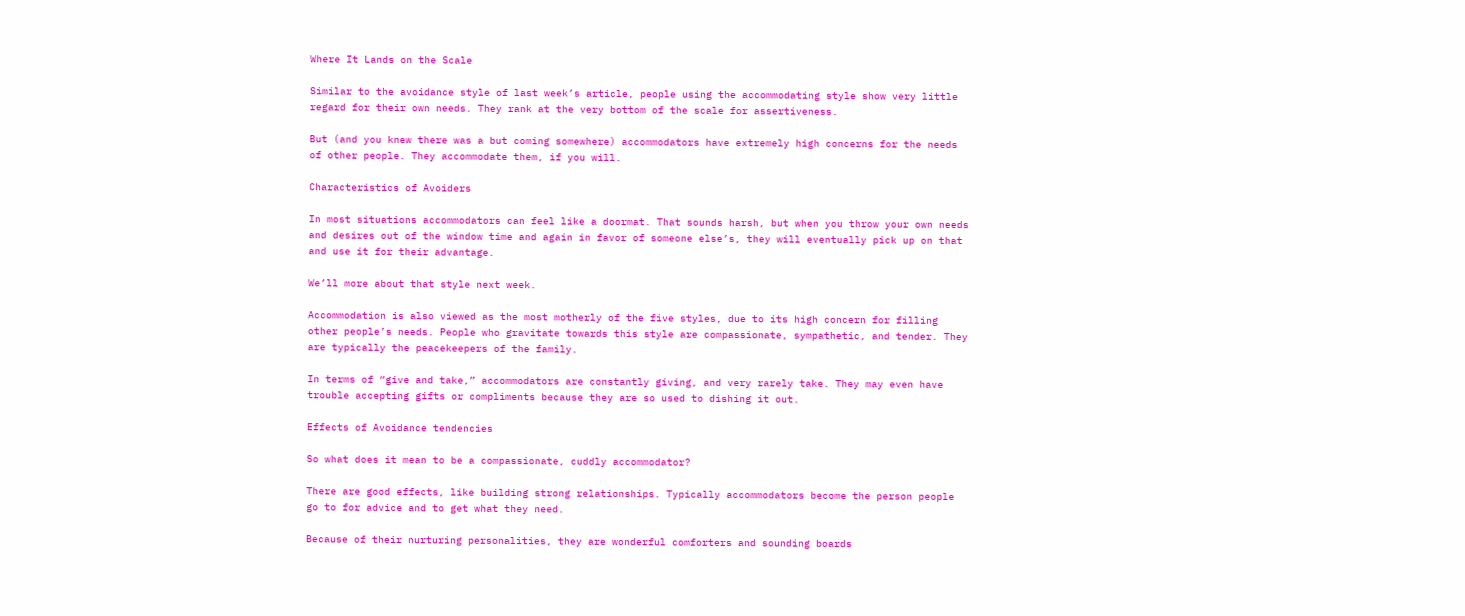Where It Lands on the Scale

Similar to the avoidance style of last week’s article, people using the accommodating style show very little regard for their own needs. They rank at the very bottom of the scale for assertiveness.

But (and you knew there was a but coming somewhere) accommodators have extremely high concerns for the needs of other people. They accommodate them, if you will.

Characteristics of Avoiders

In most situations accommodators can feel like a doormat. That sounds harsh, but when you throw your own needs and desires out of the window time and again in favor of someone else’s, they will eventually pick up on that and use it for their advantage.

We’ll more about that style next week.

Accommodation is also viewed as the most motherly of the five styles, due to its high concern for filling other people’s needs. People who gravitate towards this style are compassionate, sympathetic, and tender. They are typically the peacekeepers of the family.

In terms of “give and take,” accommodators are constantly giving, and very rarely take. They may even have trouble accepting gifts or compliments because they are so used to dishing it out.

Effects of Avoidance tendencies

So what does it mean to be a compassionate, cuddly accommodator?

There are good effects, like building strong relationships. Typically accommodators become the person people go to for advice and to get what they need.

Because of their nurturing personalities, they are wonderful comforters and sounding boards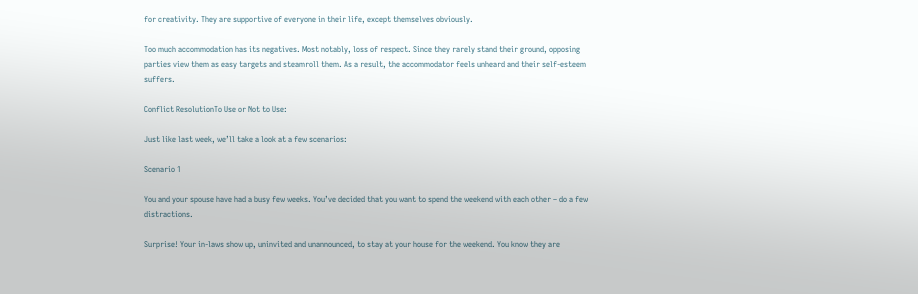for creativity. They are supportive of everyone in their life, except themselves obviously.

Too much accommodation has its negatives. Most notably, loss of respect. Since they rarely stand their ground, opposing parties view them as easy targets and steamroll them. As a result, the accommodator feels unheard and their self-esteem suffers.

Conflict ResolutionTo Use or Not to Use:

Just like last week, we’ll take a look at a few scenarios:

Scenario 1

You and your spouse have had a busy few weeks. You’ve decided that you want to spend the weekend with each other – do a few distractions.

Surprise! Your in-laws show up, uninvited and unannounced, to stay at your house for the weekend. You know they are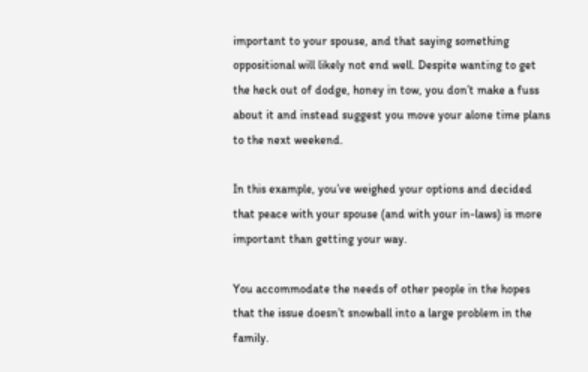important to your spouse, and that saying something oppositional will likely not end well. Despite wanting to get the heck out of dodge, honey in tow, you don’t make a fuss about it and instead suggest you move your alone time plans to the next weekend.

In this example, you’ve weighed your options and decided that peace with your spouse (and with your in-laws) is more important than getting your way.

You accommodate the needs of other people in the hopes that the issue doesn’t snowball into a large problem in the family.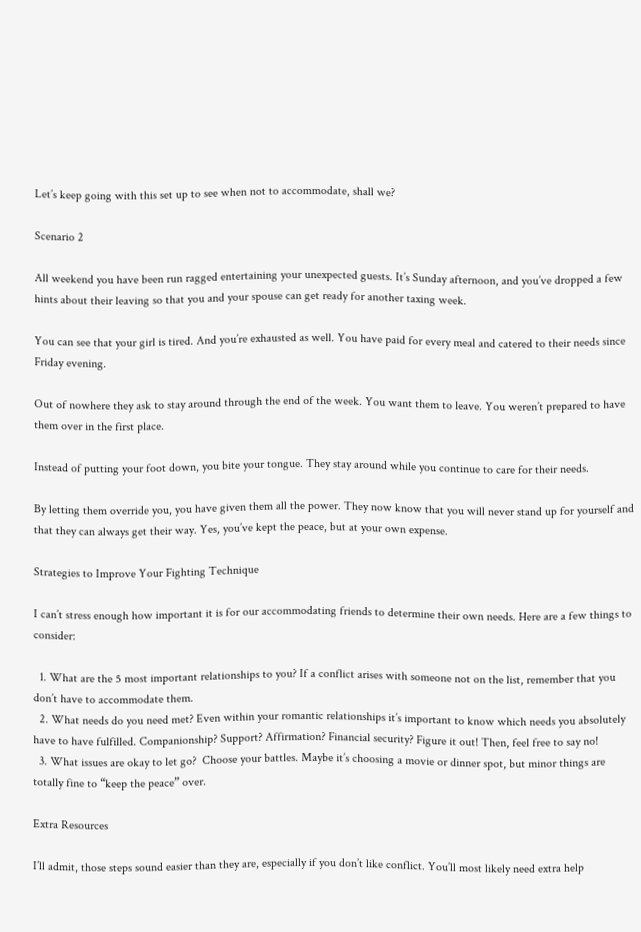Let’s keep going with this set up to see when not to accommodate, shall we?

Scenario 2

All weekend you have been run ragged entertaining your unexpected guests. It’s Sunday afternoon, and you’ve dropped a few hints about their leaving so that you and your spouse can get ready for another taxing week.

You can see that your girl is tired. And you’re exhausted as well. You have paid for every meal and catered to their needs since Friday evening.

Out of nowhere they ask to stay around through the end of the week. You want them to leave. You weren’t prepared to have them over in the first place.

Instead of putting your foot down, you bite your tongue. They stay around while you continue to care for their needs.

By letting them override you, you have given them all the power. They now know that you will never stand up for yourself and that they can always get their way. Yes, you’ve kept the peace, but at your own expense.

Strategies to Improve Your Fighting Technique

I can’t stress enough how important it is for our accommodating friends to determine their own needs. Here are a few things to consider:

  1. What are the 5 most important relationships to you? If a conflict arises with someone not on the list, remember that you don’t have to accommodate them.
  2. What needs do you need met? Even within your romantic relationships it’s important to know which needs you absolutely have to have fulfilled. Companionship? Support? Affirmation? Financial security? Figure it out! Then, feel free to say no!
  3. What issues are okay to let go?  Choose your battles. Maybe it’s choosing a movie or dinner spot, but minor things are totally fine to “keep the peace” over.

Extra Resources

I’ll admit, those steps sound easier than they are, especially if you don’t like conflict. You’ll most likely need extra help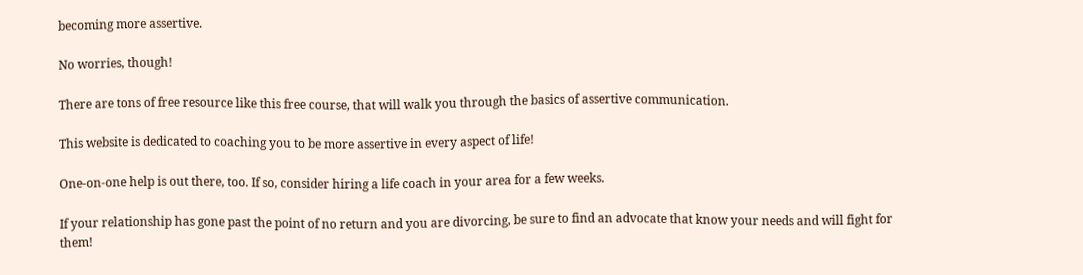becoming more assertive.

No worries, though!

There are tons of free resource like this free course, that will walk you through the basics of assertive communication.

This website is dedicated to coaching you to be more assertive in every aspect of life!

One-on-one help is out there, too. If so, consider hiring a life coach in your area for a few weeks.

If your relationship has gone past the point of no return and you are divorcing, be sure to find an advocate that know your needs and will fight for them!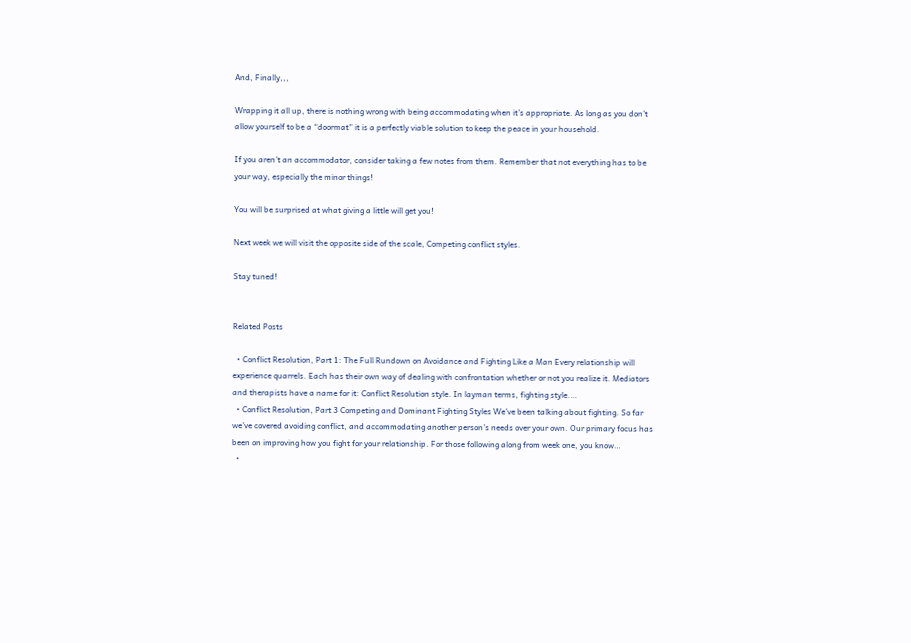And, Finally,,,

Wrapping it all up, there is nothing wrong with being accommodating when it’s appropriate. As long as you don’t allow yourself to be a “doormat” it is a perfectly viable solution to keep the peace in your household.

If you aren’t an accommodator, consider taking a few notes from them. Remember that not everything has to be your way, especially the minor things!

You will be surprised at what giving a little will get you!

Next week we will visit the opposite side of the scale, Competing conflict styles.

Stay tuned!


Related Posts

  • Conflict Resolution, Part 1: The Full Rundown on Avoidance and Fighting Like a Man Every relationship will experience quarrels. Each has their own way of dealing with confrontation whether or not you realize it. Mediators and therapists have a name for it: Conflict Resolution style. In layman terms, fighting style.…
  • Conflict Resolution, Part 3 Competing and Dominant Fighting Styles We’ve been talking about fighting. So far we’ve covered avoiding conflict, and accommodating another person’s needs over your own. Our primary focus has been on improving how you fight for your relationship. For those following along from week one, you know…
  •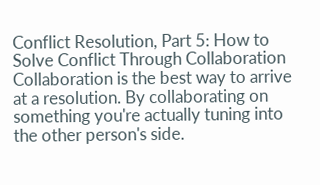Conflict Resolution, Part 5: How to Solve Conflict Through Collaboration Collaboration is the best way to arrive at a resolution. By collaborating on something you're actually tuning into the other person's side.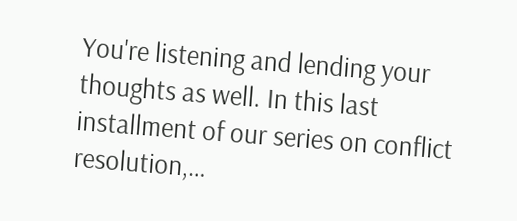You're listening and lending your thoughts as well. In this last installment of our series on conflict resolution,…